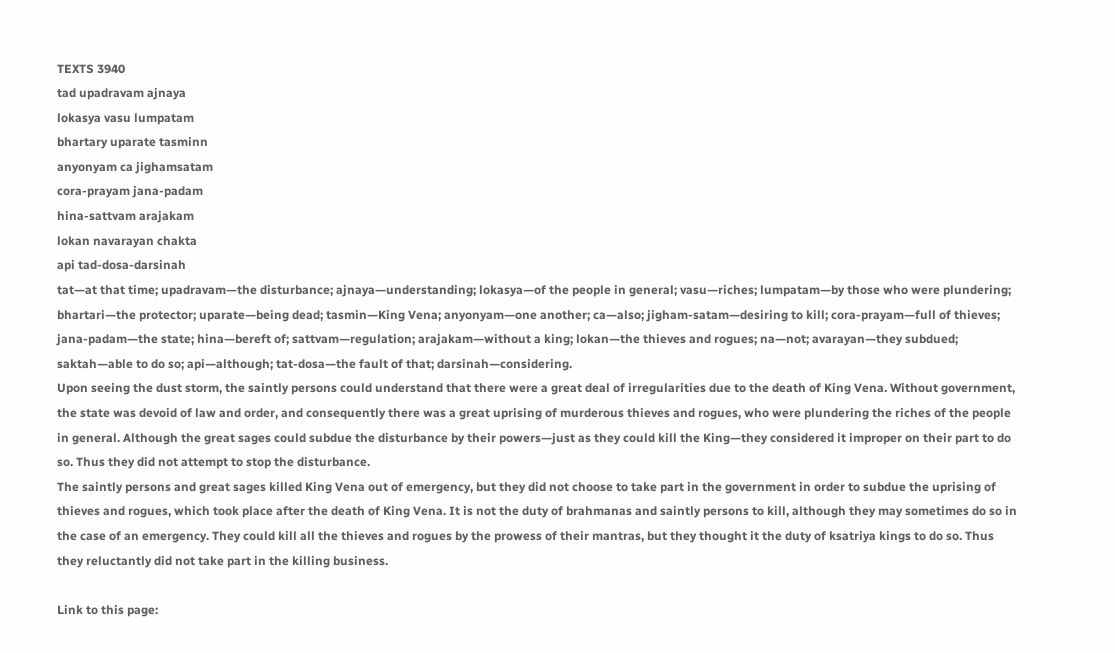TEXTS 3940
tad upadravam ajnaya
lokasya vasu lumpatam
bhartary uparate tasminn
anyonyam ca jighamsatam
cora-prayam jana-padam
hina-sattvam arajakam
lokan navarayan chakta
api tad-dosa-darsinah
tat—at that time; upadravam—the disturbance; ajnaya—understanding; lokasya—of the people in general; vasu—riches; lumpatam—by those who were plundering; bhartari—the protector; uparate—being dead; tasmin—King Vena; anyonyam—one another; ca—also; jigham-satam—desiring to kill; cora-prayam—full of thieves; jana-padam—the state; hina—bereft of; sattvam—regulation; arajakam—without a king; lokan—the thieves and rogues; na—not; avarayan—they subdued; saktah—able to do so; api—although; tat-dosa—the fault of that; darsinah—considering.
Upon seeing the dust storm, the saintly persons could understand that there were a great deal of irregularities due to the death of King Vena. Without government, the state was devoid of law and order, and consequently there was a great uprising of murderous thieves and rogues, who were plundering the riches of the people in general. Although the great sages could subdue the disturbance by their powers—just as they could kill the King—they considered it improper on their part to do so. Thus they did not attempt to stop the disturbance.
The saintly persons and great sages killed King Vena out of emergency, but they did not choose to take part in the government in order to subdue the uprising of thieves and rogues, which took place after the death of King Vena. It is not the duty of brahmanas and saintly persons to kill, although they may sometimes do so in the case of an emergency. They could kill all the thieves and rogues by the prowess of their mantras, but they thought it the duty of ksatriya kings to do so. Thus they reluctantly did not take part in the killing business.

Link to this page: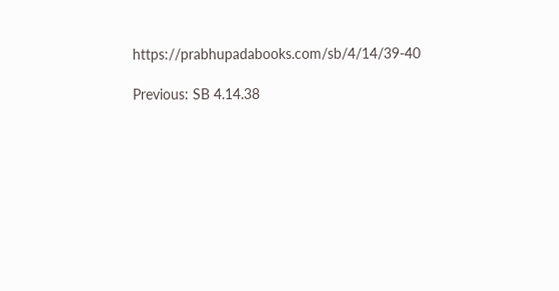https://prabhupadabooks.com/sb/4/14/39-40

Previous: SB 4.14.38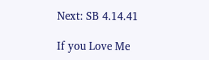Next: SB 4.14.41

If you Love Me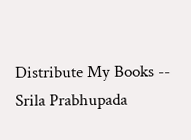Distribute My Books -- Srila Prabhupada